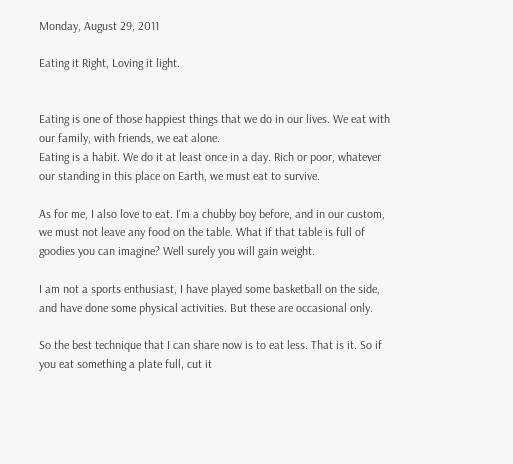Monday, August 29, 2011

Eating it Right, Loving it light.


Eating is one of those happiest things that we do in our lives. We eat with our family, with friends, we eat alone.
Eating is a habit. We do it at least once in a day. Rich or poor, whatever our standing in this place on Earth, we must eat to survive.

As for me, I also love to eat. I'm a chubby boy before, and in our custom, we must not leave any food on the table. What if that table is full of goodies you can imagine? Well surely you will gain weight.

I am not a sports enthusiast, I have played some basketball on the side, and have done some physical activities. But these are occasional only.

So the best technique that I can share now is to eat less. That is it. So if you eat something a plate full, cut it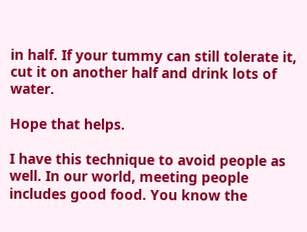in half. If your tummy can still tolerate it, cut it on another half and drink lots of water.

Hope that helps.

I have this technique to avoid people as well. In our world, meeting people includes good food. You know the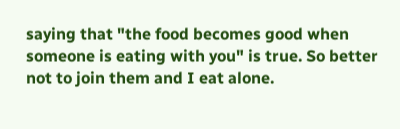saying that "the food becomes good when someone is eating with you" is true. So better not to join them and I eat alone.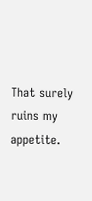That surely ruins my appetite.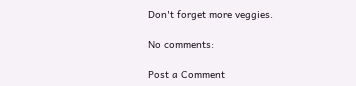Don't forget more veggies.

No comments:

Post a Comment